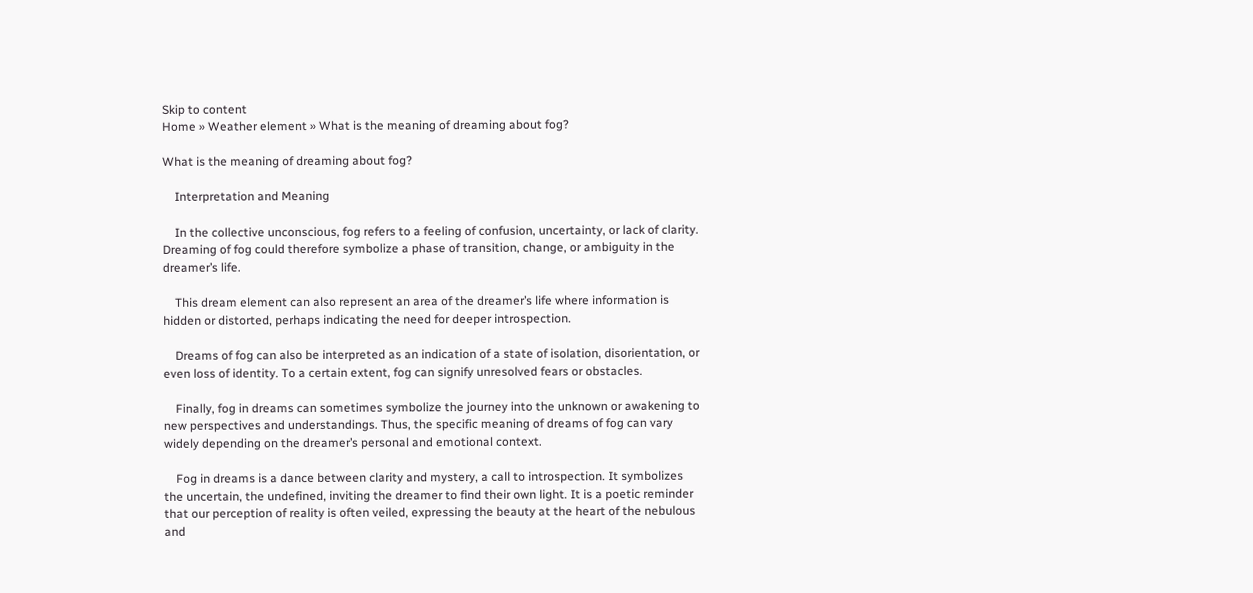Skip to content
Home » Weather element » What is the meaning of dreaming about fog?

What is the meaning of dreaming about fog?

    Interpretation and Meaning

    In the collective unconscious, fog refers to a feeling of confusion, uncertainty, or lack of clarity. Dreaming of fog could therefore symbolize a phase of transition, change, or ambiguity in the dreamer’s life.

    This dream element can also represent an area of the dreamer’s life where information is hidden or distorted, perhaps indicating the need for deeper introspection.

    Dreams of fog can also be interpreted as an indication of a state of isolation, disorientation, or even loss of identity. To a certain extent, fog can signify unresolved fears or obstacles.

    Finally, fog in dreams can sometimes symbolize the journey into the unknown or awakening to new perspectives and understandings. Thus, the specific meaning of dreams of fog can vary widely depending on the dreamer’s personal and emotional context.

    Fog in dreams is a dance between clarity and mystery, a call to introspection. It symbolizes the uncertain, the undefined, inviting the dreamer to find their own light. It is a poetic reminder that our perception of reality is often veiled, expressing the beauty at the heart of the nebulous and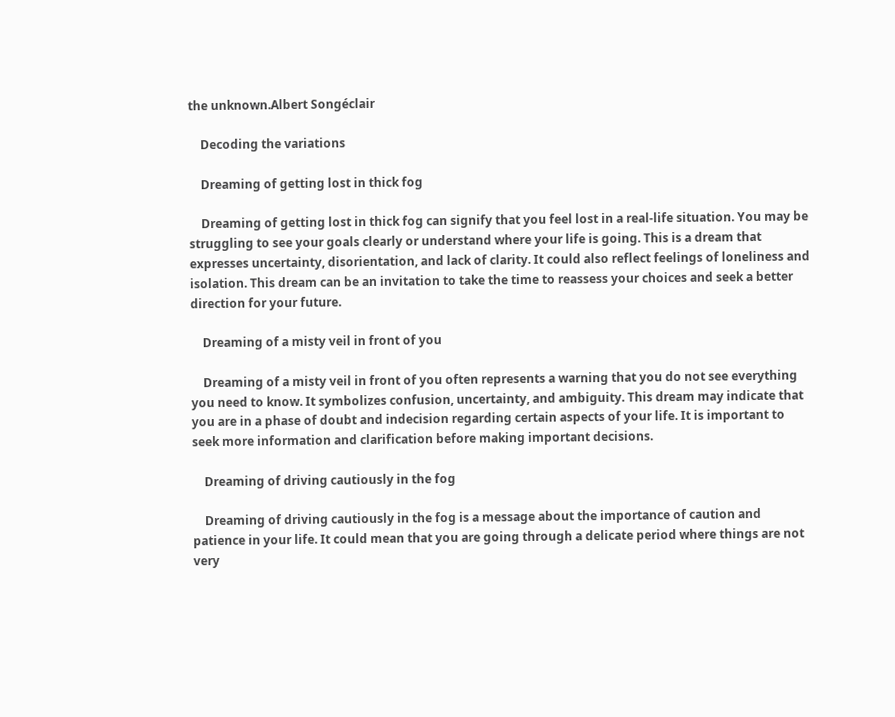the unknown.Albert Songéclair

    Decoding the variations

    Dreaming of getting lost in thick fog

    Dreaming of getting lost in thick fog can signify that you feel lost in a real-life situation. You may be struggling to see your goals clearly or understand where your life is going. This is a dream that expresses uncertainty, disorientation, and lack of clarity. It could also reflect feelings of loneliness and isolation. This dream can be an invitation to take the time to reassess your choices and seek a better direction for your future.

    Dreaming of a misty veil in front of you

    Dreaming of a misty veil in front of you often represents a warning that you do not see everything you need to know. It symbolizes confusion, uncertainty, and ambiguity. This dream may indicate that you are in a phase of doubt and indecision regarding certain aspects of your life. It is important to seek more information and clarification before making important decisions.

    Dreaming of driving cautiously in the fog

    Dreaming of driving cautiously in the fog is a message about the importance of caution and patience in your life. It could mean that you are going through a delicate period where things are not very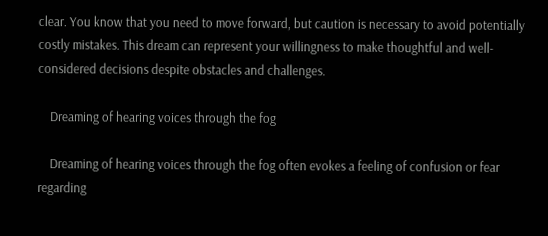clear. You know that you need to move forward, but caution is necessary to avoid potentially costly mistakes. This dream can represent your willingness to make thoughtful and well-considered decisions despite obstacles and challenges.

    Dreaming of hearing voices through the fog

    Dreaming of hearing voices through the fog often evokes a feeling of confusion or fear regarding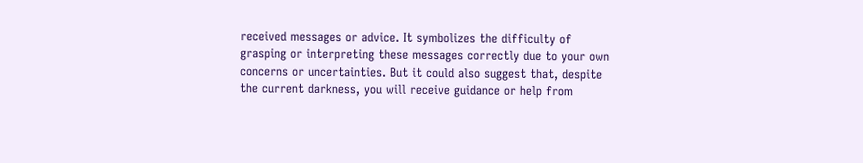received messages or advice. It symbolizes the difficulty of grasping or interpreting these messages correctly due to your own concerns or uncertainties. But it could also suggest that, despite the current darkness, you will receive guidance or help from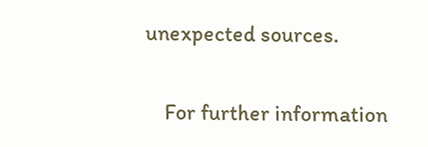unexpected sources.

    For further information